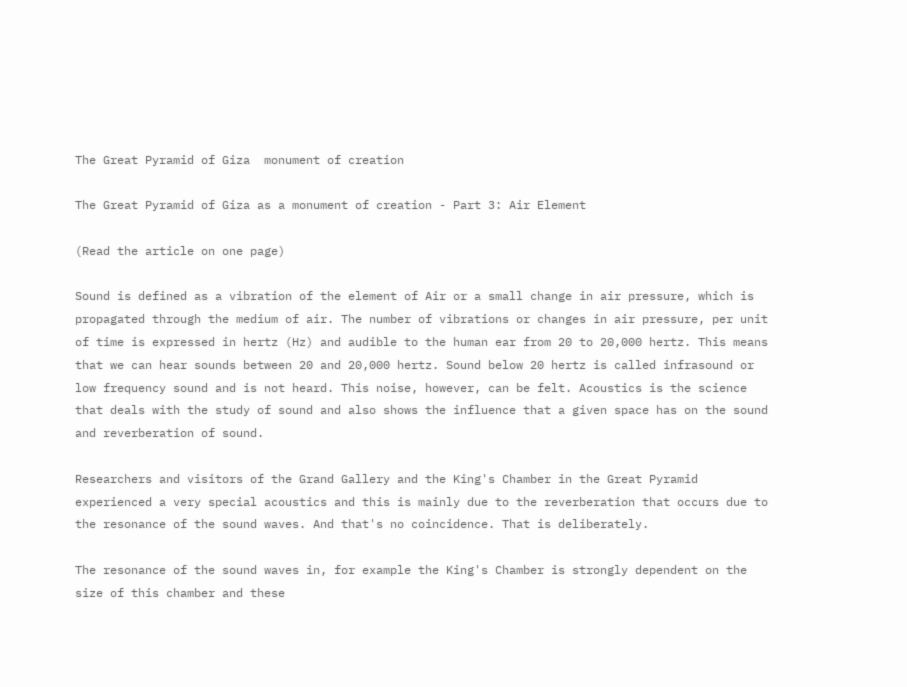The Great Pyramid of Giza  monument of creation

The Great Pyramid of Giza as a monument of creation - Part 3: Air Element

(Read the article on one page)

Sound is defined as a vibration of the element of Air or a small change in air pressure, which is propagated through the medium of air. The number of vibrations or changes in air pressure, per unit of time is expressed in hertz (Hz) and audible to the human ear from 20 to 20,000 hertz. This means that we can hear sounds between 20 and 20,000 hertz. Sound below 20 hertz is called infrasound or low frequency sound and is not heard. This noise, however, can be felt. Acoustics is the science that deals with the study of sound and also shows the influence that a given space has on the sound and reverberation of sound.

Researchers and visitors of the Grand Gallery and the King's Chamber in the Great Pyramid experienced a very special acoustics and this is mainly due to the reverberation that occurs due to the resonance of the sound waves. And that's no coincidence. That is deliberately.

The resonance of the sound waves in, for example the King's Chamber is strongly dependent on the size of this chamber and these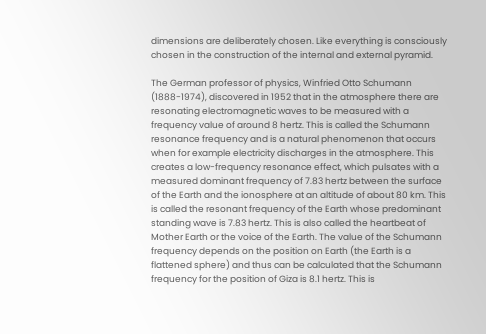dimensions are deliberately chosen. Like everything is consciously chosen in the construction of the internal and external pyramid.

The German professor of physics, Winfried Otto Schumann (1888-1974), discovered in 1952 that in the atmosphere there are resonating electromagnetic waves to be measured with a frequency value of around 8 hertz. This is called the Schumann resonance frequency and is a natural phenomenon that occurs when for example electricity discharges in the atmosphere. This creates a low-frequency resonance effect, which pulsates with a measured dominant frequency of 7.83 hertz between the surface of the Earth and the ionosphere at an altitude of about 80 km. This is called the resonant frequency of the Earth whose predominant standing wave is 7.83 hertz. This is also called the heartbeat of Mother Earth or the voice of the Earth. The value of the Schumann frequency depends on the position on Earth (the Earth is a flattened sphere) and thus can be calculated that the Schumann frequency for the position of Giza is 8.1 hertz. This is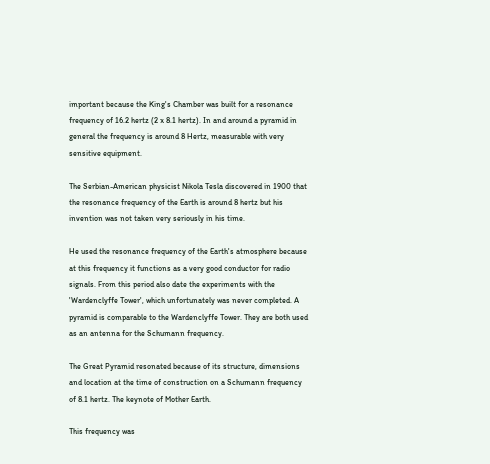important because the King's Chamber was built for a resonance frequency of 16.2 hertz (2 x 8.1 hertz). In and around a pyramid in general the frequency is around 8 Hertz, measurable with very sensitive equipment.

The Serbian-American physicist Nikola Tesla discovered in 1900 that the resonance frequency of the Earth is around 8 hertz but his invention was not taken very seriously in his time.

He used the resonance frequency of the Earth's atmosphere because at this frequency it functions as a very good conductor for radio signals. From this period also date the experiments with the 'Wardenclyffe Tower', which unfortunately was never completed. A pyramid is comparable to the Wardenclyffe Tower. They are both used as an antenna for the Schumann frequency.

The Great Pyramid resonated because of its structure, dimensions and location at the time of construction on a Schumann frequency of 8.1 hertz. The keynote of Mother Earth.

This frequency was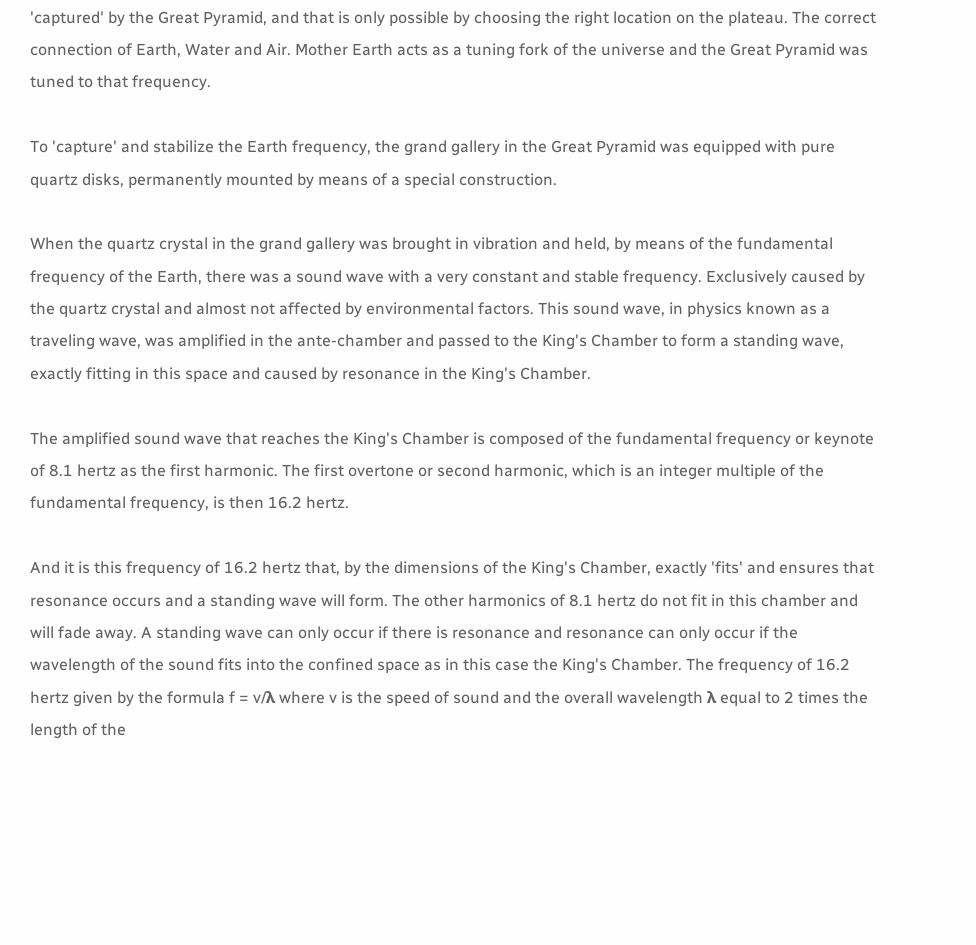'captured' by the Great Pyramid, and that is only possible by choosing the right location on the plateau. The correct connection of Earth, Water and Air. Mother Earth acts as a tuning fork of the universe and the Great Pyramid was tuned to that frequency.

To 'capture' and stabilize the Earth frequency, the grand gallery in the Great Pyramid was equipped with pure quartz disks, permanently mounted by means of a special construction.

When the quartz crystal in the grand gallery was brought in vibration and held, by means of the fundamental frequency of the Earth, there was a sound wave with a very constant and stable frequency. Exclusively caused by the quartz crystal and almost not affected by environmental factors. This sound wave, in physics known as a traveling wave, was amplified in the ante-chamber and passed to the King's Chamber to form a standing wave, exactly fitting in this space and caused by resonance in the King's Chamber.

The amplified sound wave that reaches the King's Chamber is composed of the fundamental frequency or keynote of 8.1 hertz as the first harmonic. The first overtone or second harmonic, which is an integer multiple of the fundamental frequency, is then 16.2 hertz.

And it is this frequency of 16.2 hertz that, by the dimensions of the King's Chamber, exactly 'fits' and ensures that resonance occurs and a standing wave will form. The other harmonics of 8.1 hertz do not fit in this chamber and will fade away. A standing wave can only occur if there is resonance and resonance can only occur if the wavelength of the sound fits into the confined space as in this case the King's Chamber. The frequency of 16.2 hertz given by the formula f = v/λ where v is the speed of sound and the overall wavelength λ equal to 2 times the length of the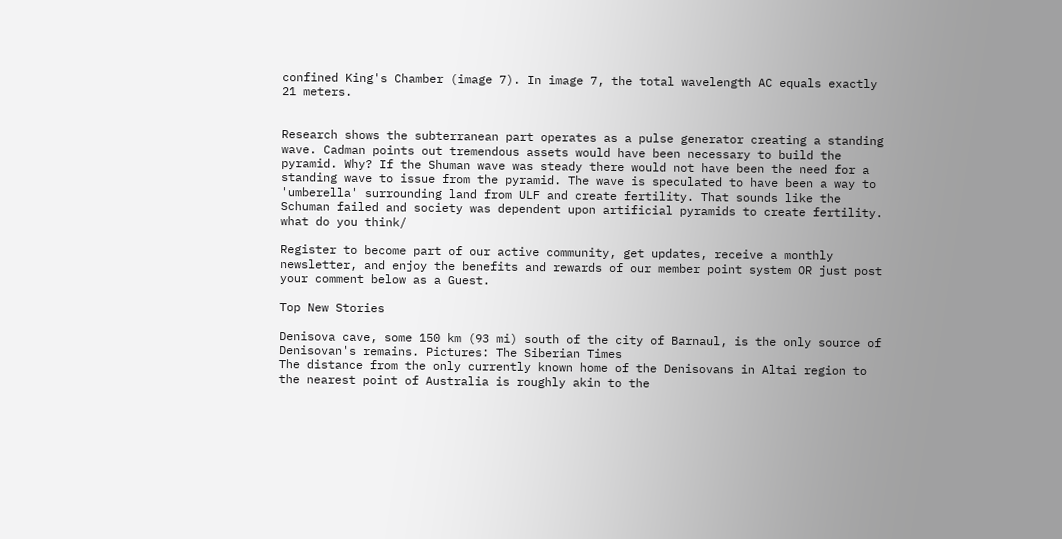confined King's Chamber (image 7). In image 7, the total wavelength AC equals exactly 21 meters.


Research shows the subterranean part operates as a pulse generator creating a standing wave. Cadman points out tremendous assets would have been necessary to build the pyramid. Why? If the Shuman wave was steady there would not have been the need for a standing wave to issue from the pyramid. The wave is speculated to have been a way to 'umberella' surrounding land from ULF and create fertility. That sounds like the Schuman failed and society was dependent upon artificial pyramids to create fertility. what do you think/

Register to become part of our active community, get updates, receive a monthly newsletter, and enjoy the benefits and rewards of our member point system OR just post your comment below as a Guest.

Top New Stories

Denisova cave, some 150 km (93 mi) south of the city of Barnaul, is the only source of Denisovan's remains. Pictures: The Siberian Times
The distance from the only currently known home of the Denisovans in Altai region to the nearest point of Australia is roughly akin to the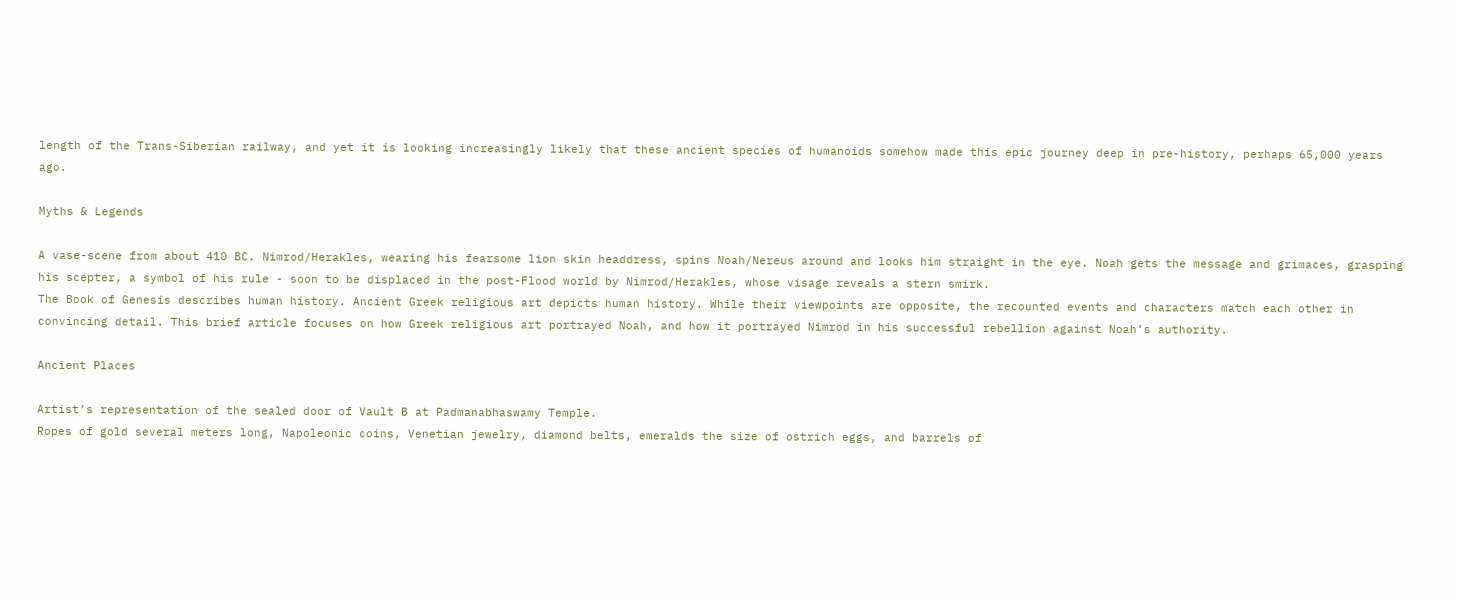length of the Trans-Siberian railway, and yet it is looking increasingly likely that these ancient species of humanoids somehow made this epic journey deep in pre-history, perhaps 65,000 years ago.

Myths & Legends

A vase-scene from about 410 BC. Nimrod/Herakles, wearing his fearsome lion skin headdress, spins Noah/Nereus around and looks him straight in the eye. Noah gets the message and grimaces, grasping his scepter, a symbol of his rule - soon to be displaced in the post-Flood world by Nimrod/Herakles, whose visage reveals a stern smirk.
The Book of Genesis describes human history. Ancient Greek religious art depicts human history. While their viewpoints are opposite, the recounted events and characters match each other in convincing detail. This brief article focuses on how Greek religious art portrayed Noah, and how it portrayed Nimrod in his successful rebellion against Noah’s authority.

Ancient Places

Artist’s representation of the sealed door of Vault B at Padmanabhaswamy Temple.
Ropes of gold several meters long, Napoleonic coins, Venetian jewelry, diamond belts, emeralds the size of ostrich eggs, and barrels of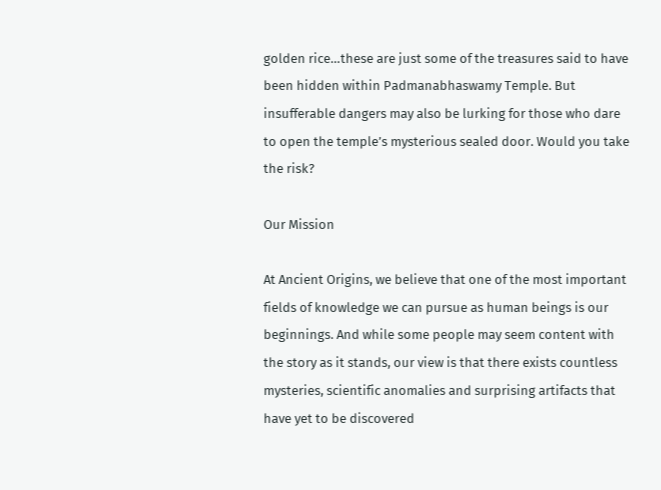golden rice…these are just some of the treasures said to have been hidden within Padmanabhaswamy Temple. But insufferable dangers may also be lurking for those who dare to open the temple’s mysterious sealed door. Would you take the risk?

Our Mission

At Ancient Origins, we believe that one of the most important fields of knowledge we can pursue as human beings is our beginnings. And while some people may seem content with the story as it stands, our view is that there exists countless mysteries, scientific anomalies and surprising artifacts that have yet to be discovered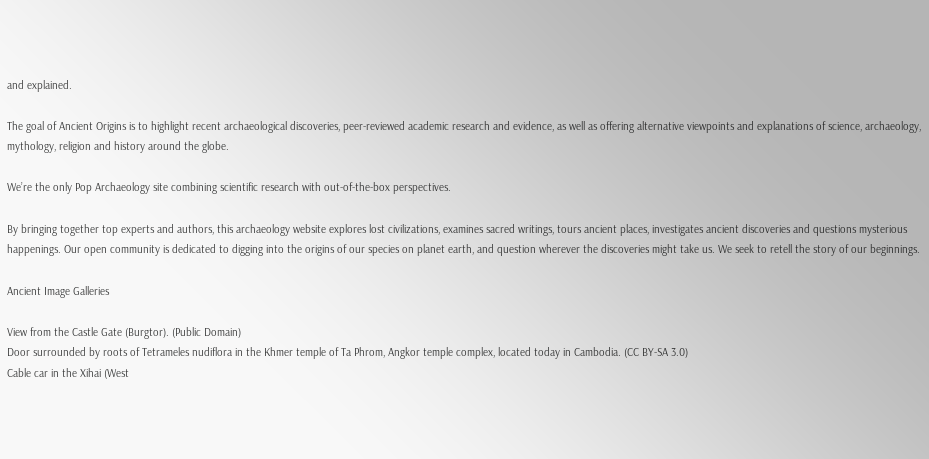and explained.

The goal of Ancient Origins is to highlight recent archaeological discoveries, peer-reviewed academic research and evidence, as well as offering alternative viewpoints and explanations of science, archaeology, mythology, religion and history around the globe.

We’re the only Pop Archaeology site combining scientific research with out-of-the-box perspectives.

By bringing together top experts and authors, this archaeology website explores lost civilizations, examines sacred writings, tours ancient places, investigates ancient discoveries and questions mysterious happenings. Our open community is dedicated to digging into the origins of our species on planet earth, and question wherever the discoveries might take us. We seek to retell the story of our beginnings.

Ancient Image Galleries

View from the Castle Gate (Burgtor). (Public Domain)
Door surrounded by roots of Tetrameles nudiflora in the Khmer temple of Ta Phrom, Angkor temple complex, located today in Cambodia. (CC BY-SA 3.0)
Cable car in the Xihai (West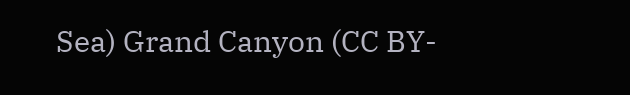Sea) Grand Canyon (CC BY-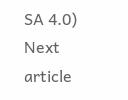SA 4.0)
Next article